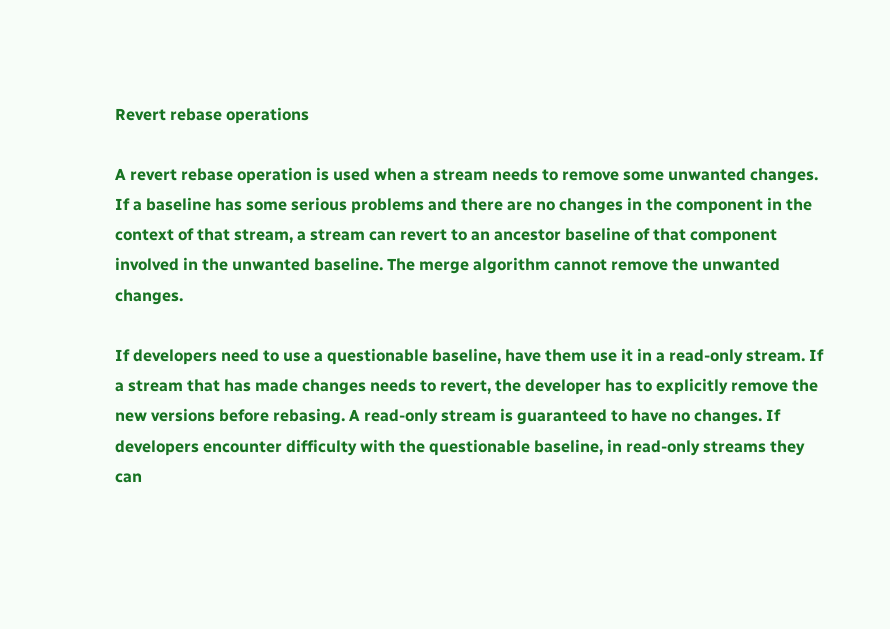Revert rebase operations

A revert rebase operation is used when a stream needs to remove some unwanted changes. If a baseline has some serious problems and there are no changes in the component in the context of that stream, a stream can revert to an ancestor baseline of that component involved in the unwanted baseline. The merge algorithm cannot remove the unwanted changes.

If developers need to use a questionable baseline, have them use it in a read-only stream. If a stream that has made changes needs to revert, the developer has to explicitly remove the new versions before rebasing. A read-only stream is guaranteed to have no changes. If developers encounter difficulty with the questionable baseline, in read-only streams they can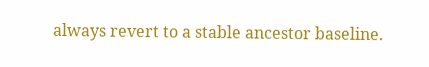always revert to a stable ancestor baseline.